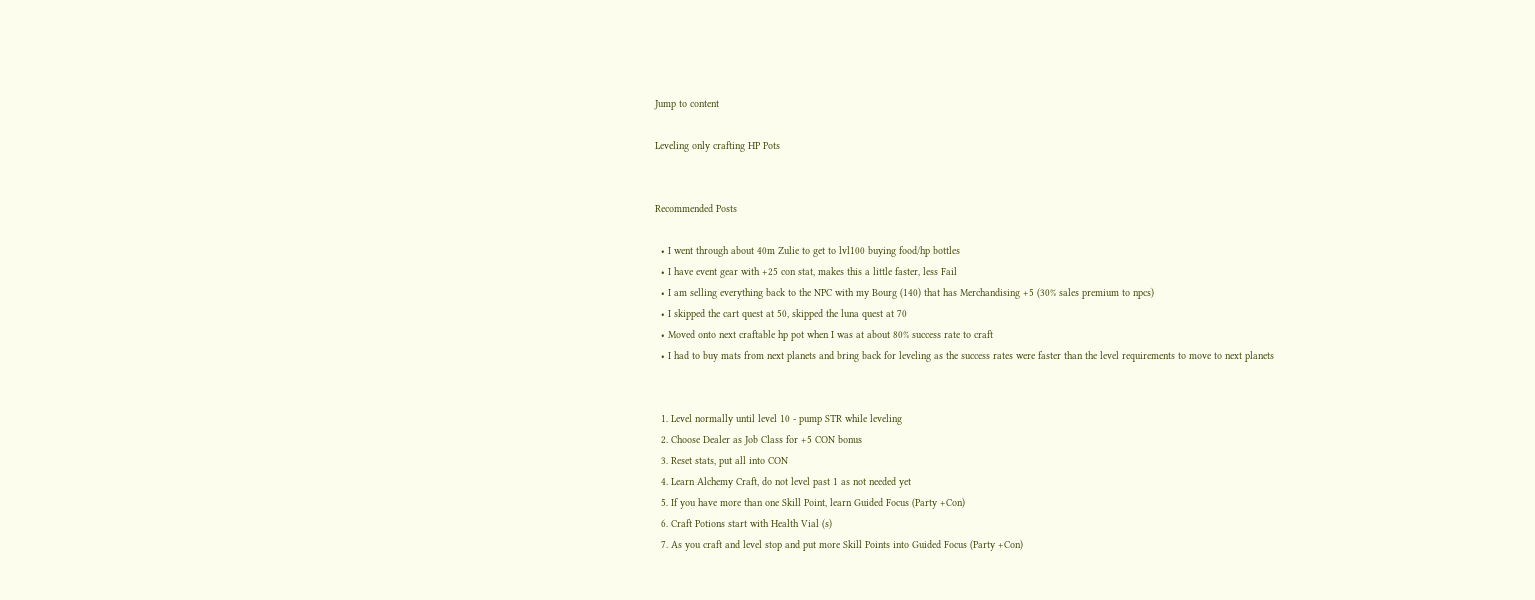Jump to content

Leveling only crafting HP Pots


Recommended Posts

  • I went through about 40m Zulie to get to lvl100 buying food/hp bottles
  • I have event gear with +25 con stat, makes this a little faster, less Fail
  • I am selling everything back to the NPC with my Bourg (140) that has Merchandising +5 (30% sales premium to npcs)
  • I skipped the cart quest at 50, skipped the luna quest at 70
  • Moved onto next craftable hp pot when I was at about 80% success rate to craft
  • I had to buy mats from next planets and bring back for leveling as the success rates were faster than the level requirements to move to next planets


  1. Level normally until level 10 - pump STR while leveling
  2. Choose Dealer as Job Class for +5 CON bonus
  3. Reset stats, put all into CON
  4. Learn Alchemy Craft, do not level past 1 as not needed yet
  5. If you have more than one Skill Point, learn Guided Focus (Party +Con)
  6. Craft Potions start with Health Vial (s)
  7. As you craft and level stop and put more Skill Points into Guided Focus (Party +Con)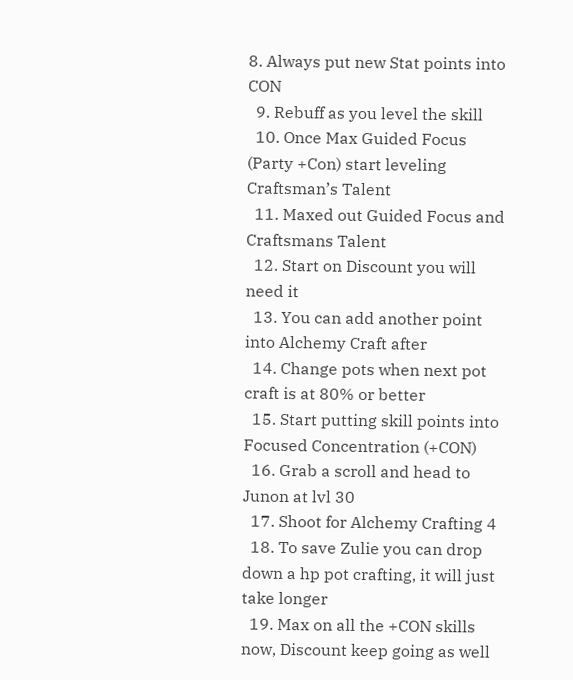8. Always put new Stat points into CON
  9. Rebuff as you level the skill
  10. Once Max Guided Focus (Party +Con) start leveling Craftsman’s Talent
  11. Maxed out Guided Focus and Craftsmans Talent
  12. Start on Discount you will need it
  13. You can add another point into Alchemy Craft after
  14. Change pots when next pot craft is at 80% or better
  15. Start putting skill points into Focused Concentration (+CON)
  16. Grab a scroll and head to Junon at lvl 30
  17. Shoot for Alchemy Crafting 4
  18. To save Zulie you can drop down a hp pot crafting, it will just take longer
  19. Max on all the +CON skills now, Discount keep going as well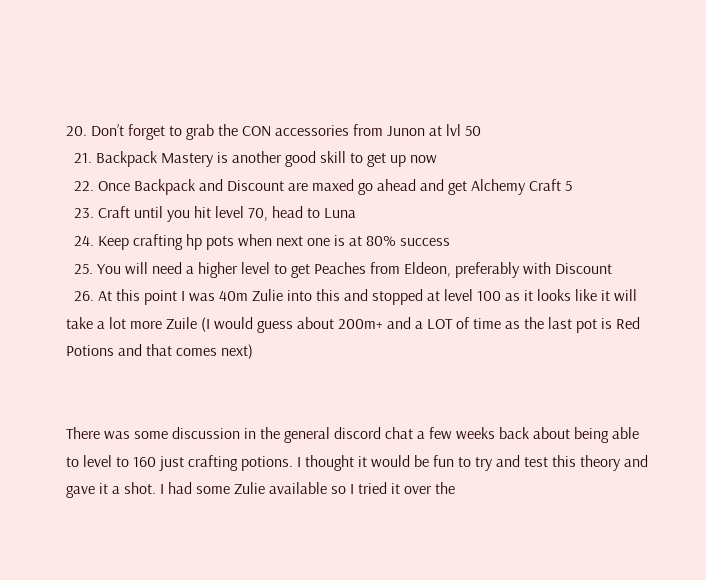20. Don’t forget to grab the CON accessories from Junon at lvl 50
  21. Backpack Mastery is another good skill to get up now
  22. Once Backpack and Discount are maxed go ahead and get Alchemy Craft 5
  23. Craft until you hit level 70, head to Luna
  24. Keep crafting hp pots when next one is at 80% success
  25. You will need a higher level to get Peaches from Eldeon, preferably with Discount
  26. At this point I was 40m Zulie into this and stopped at level 100 as it looks like it will take a lot more Zuile (I would guess about 200m+ and a LOT of time as the last pot is Red Potions and that comes next)


There was some discussion in the general discord chat a few weeks back about being able to level to 160 just crafting potions. I thought it would be fun to try and test this theory and gave it a shot. I had some Zulie available so I tried it over the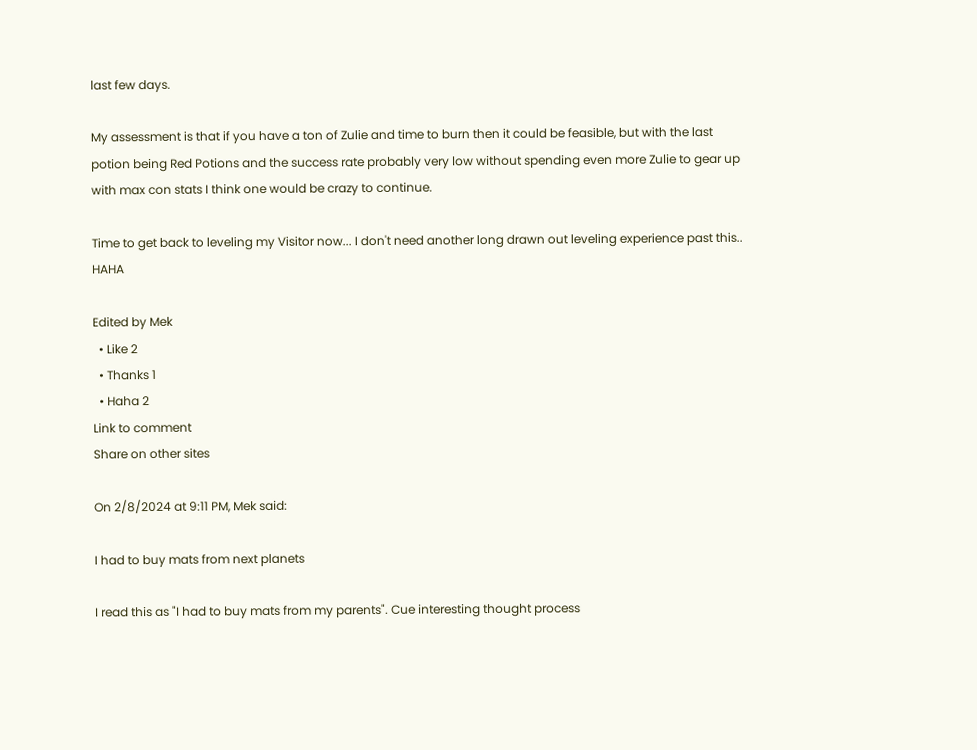last few days.

My assessment is that if you have a ton of Zulie and time to burn then it could be feasible, but with the last potion being Red Potions and the success rate probably very low without spending even more Zulie to gear up with max con stats I think one would be crazy to continue.

Time to get back to leveling my Visitor now... I don't need another long drawn out leveling experience past this.. HAHA

Edited by Mek
  • Like 2
  • Thanks 1
  • Haha 2
Link to comment
Share on other sites

On 2/8/2024 at 9:11 PM, Mek said:

I had to buy mats from next planets

I read this as "I had to buy mats from my parents". Cue interesting thought process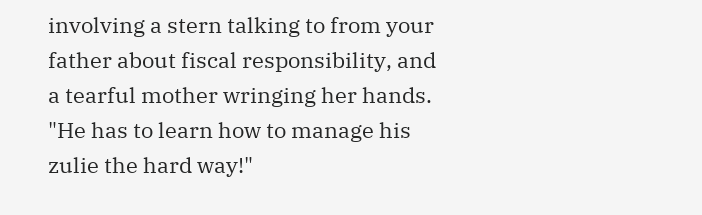involving a stern talking to from your father about fiscal responsibility, and a tearful mother wringing her hands. "He has to learn how to manage his zulie the hard way!"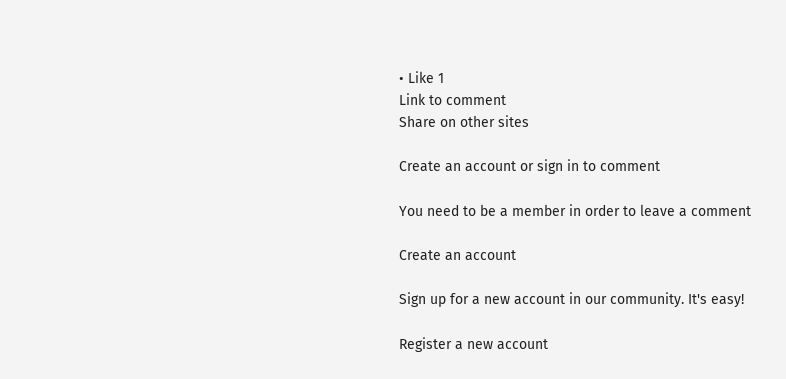• Like 1
Link to comment
Share on other sites

Create an account or sign in to comment

You need to be a member in order to leave a comment

Create an account

Sign up for a new account in our community. It's easy!

Register a new account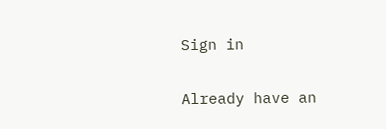Sign in

Already have an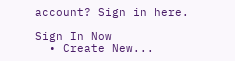account? Sign in here.

Sign In Now
  • Create New...